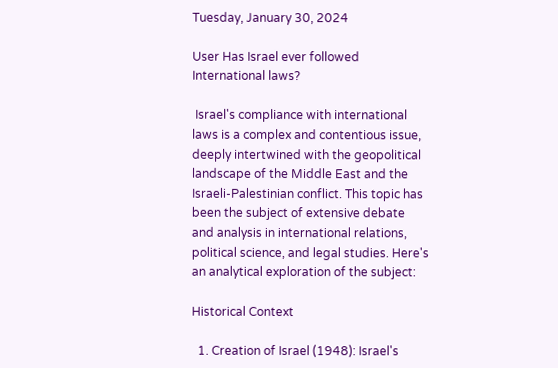Tuesday, January 30, 2024

User Has Israel ever followed International laws?

 Israel's compliance with international laws is a complex and contentious issue, deeply intertwined with the geopolitical landscape of the Middle East and the Israeli-Palestinian conflict. This topic has been the subject of extensive debate and analysis in international relations, political science, and legal studies. Here's an analytical exploration of the subject:

Historical Context

  1. Creation of Israel (1948): Israel's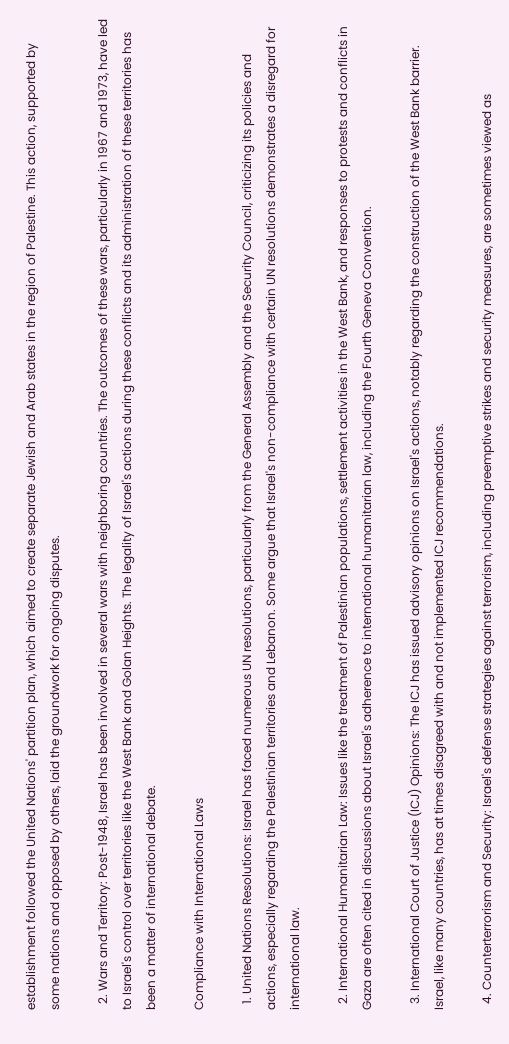establishment followed the United Nations' partition plan, which aimed to create separate Jewish and Arab states in the region of Palestine. This action, supported by some nations and opposed by others, laid the groundwork for ongoing disputes.

  2. Wars and Territory: Post-1948, Israel has been involved in several wars with neighboring countries. The outcomes of these wars, particularly in 1967 and 1973, have led to Israel's control over territories like the West Bank and Golan Heights. The legality of Israel's actions during these conflicts and its administration of these territories has been a matter of international debate.

Compliance with International Laws

  1. United Nations Resolutions: Israel has faced numerous UN resolutions, particularly from the General Assembly and the Security Council, criticizing its policies and actions, especially regarding the Palestinian territories and Lebanon. Some argue that Israel's non-compliance with certain UN resolutions demonstrates a disregard for international law.

  2. International Humanitarian Law: Issues like the treatment of Palestinian populations, settlement activities in the West Bank, and responses to protests and conflicts in Gaza are often cited in discussions about Israel's adherence to international humanitarian law, including the Fourth Geneva Convention.

  3. International Court of Justice (ICJ) Opinions: The ICJ has issued advisory opinions on Israel's actions, notably regarding the construction of the West Bank barrier. Israel, like many countries, has at times disagreed with and not implemented ICJ recommendations.

  4. Counterterrorism and Security: Israel's defense strategies against terrorism, including preemptive strikes and security measures, are sometimes viewed as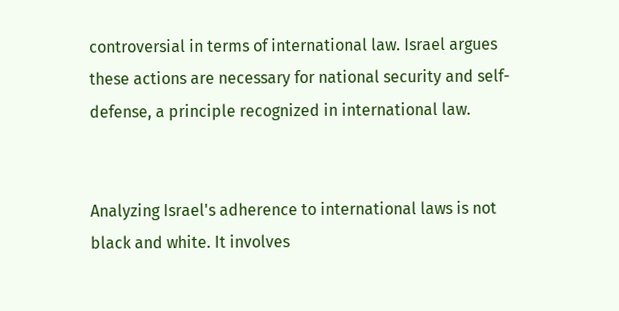controversial in terms of international law. Israel argues these actions are necessary for national security and self-defense, a principle recognized in international law.


Analyzing Israel's adherence to international laws is not black and white. It involves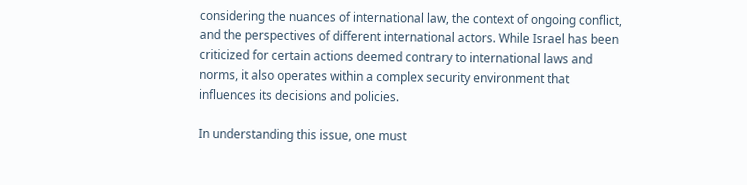considering the nuances of international law, the context of ongoing conflict, and the perspectives of different international actors. While Israel has been criticized for certain actions deemed contrary to international laws and norms, it also operates within a complex security environment that influences its decisions and policies.

In understanding this issue, one must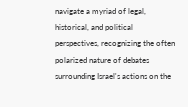navigate a myriad of legal, historical, and political perspectives, recognizing the often polarized nature of debates surrounding Israel's actions on the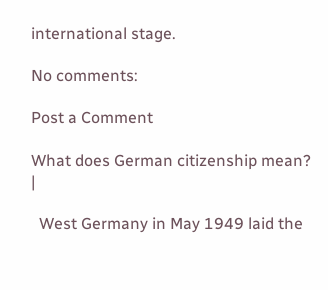international stage.

No comments:

Post a Comment

What does German citizenship mean? |

  West Germany in May 1949 laid the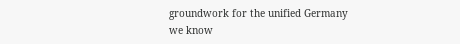groundwork for the unified Germany we know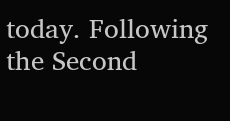today. Following the Second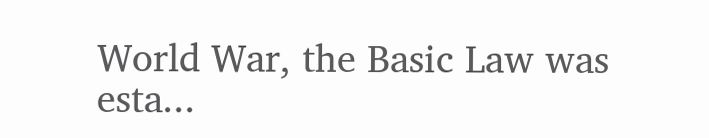World War, the Basic Law was esta...